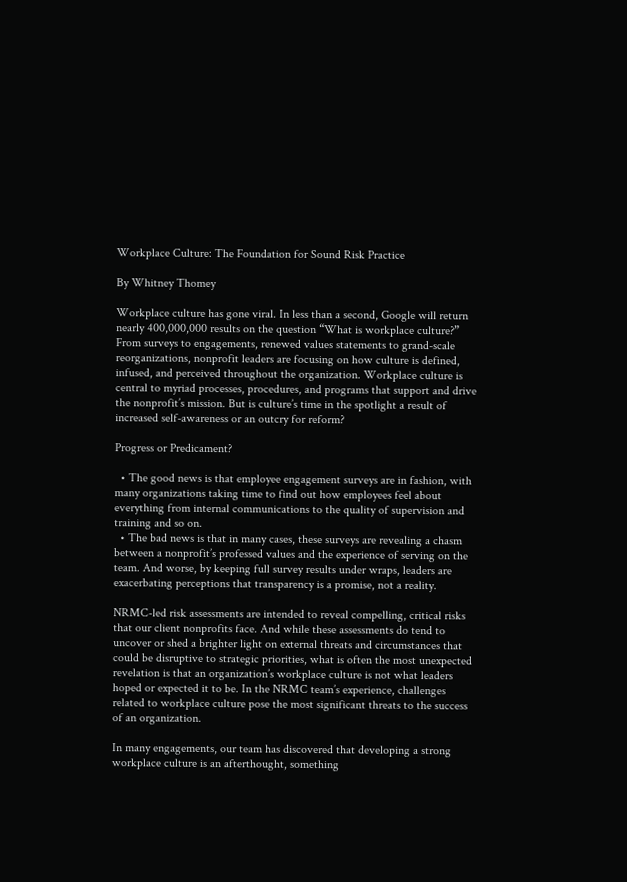Workplace Culture: The Foundation for Sound Risk Practice

By Whitney Thomey

Workplace culture has gone viral. In less than a second, Google will return nearly 400,000,000 results on the question “What is workplace culture?” From surveys to engagements, renewed values statements to grand-scale reorganizations, nonprofit leaders are focusing on how culture is defined, infused, and perceived throughout the organization. Workplace culture is central to myriad processes, procedures, and programs that support and drive the nonprofit’s mission. But is culture’s time in the spotlight a result of increased self-awareness or an outcry for reform?

Progress or Predicament?

  • The good news is that employee engagement surveys are in fashion, with many organizations taking time to find out how employees feel about everything from internal communications to the quality of supervision and training and so on.
  • The bad news is that in many cases, these surveys are revealing a chasm between a nonprofit’s professed values and the experience of serving on the team. And worse, by keeping full survey results under wraps, leaders are exacerbating perceptions that transparency is a promise, not a reality.

NRMC-led risk assessments are intended to reveal compelling, critical risks that our client nonprofits face. And while these assessments do tend to uncover or shed a brighter light on external threats and circumstances that could be disruptive to strategic priorities, what is often the most unexpected revelation is that an organization’s workplace culture is not what leaders hoped or expected it to be. In the NRMC team’s experience, challenges related to workplace culture pose the most significant threats to the success of an organization.

In many engagements, our team has discovered that developing a strong workplace culture is an afterthought, something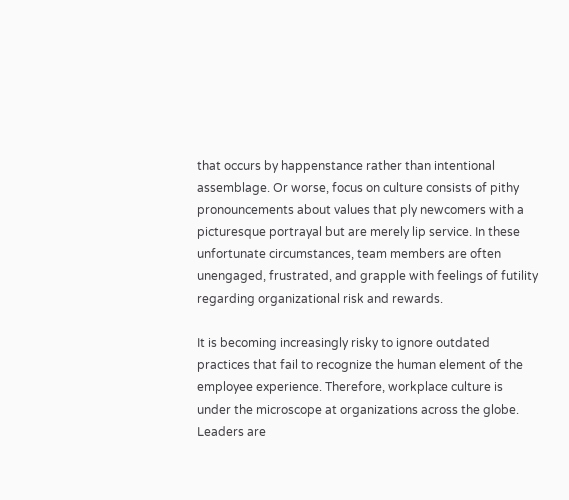that occurs by happenstance rather than intentional assemblage. Or worse, focus on culture consists of pithy pronouncements about values that ply newcomers with a picturesque portrayal but are merely lip service. In these unfortunate circumstances, team members are often unengaged, frustrated, and grapple with feelings of futility regarding organizational risk and rewards.

It is becoming increasingly risky to ignore outdated practices that fail to recognize the human element of the employee experience. Therefore, workplace culture is under the microscope at organizations across the globe. Leaders are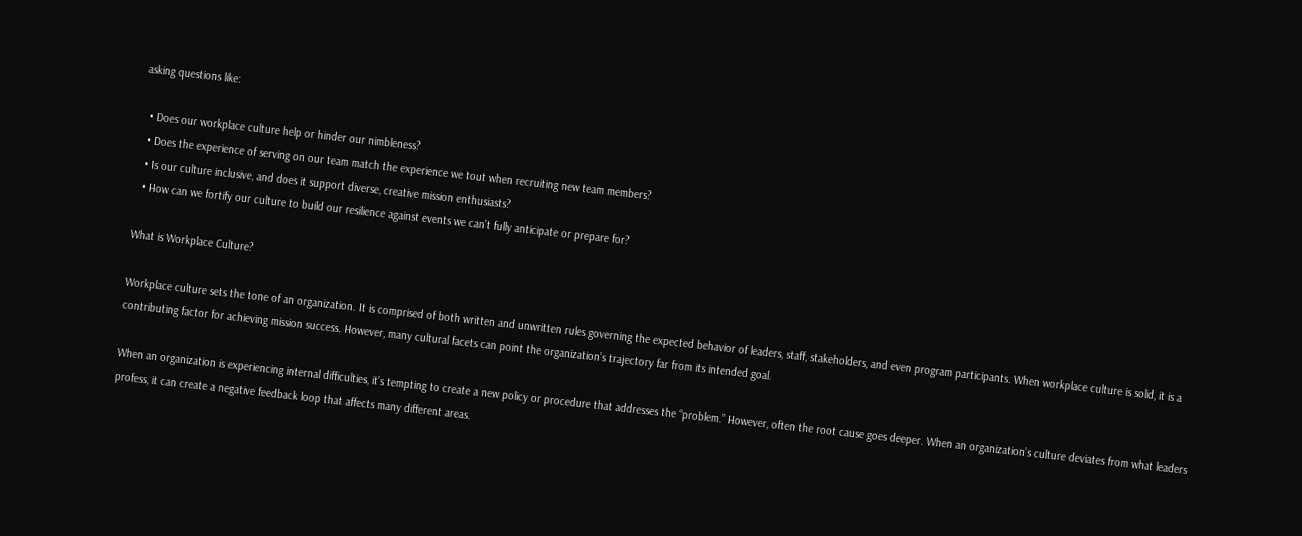asking questions like:

  • Does our workplace culture help or hinder our nimbleness?
  • Does the experience of serving on our team match the experience we tout when recruiting new team members?
  • Is our culture inclusive, and does it support diverse, creative mission enthusiasts?
  • How can we fortify our culture to build our resilience against events we can’t fully anticipate or prepare for?

What is Workplace Culture?

Workplace culture sets the tone of an organization. It is comprised of both written and unwritten rules governing the expected behavior of leaders, staff, stakeholders, and even program participants. When workplace culture is solid, it is a contributing factor for achieving mission success. However, many cultural facets can point the organization’s trajectory far from its intended goal.

When an organization is experiencing internal difficulties, it’s tempting to create a new policy or procedure that addresses the “problem.” However, often the root cause goes deeper. When an organization’s culture deviates from what leaders profess, it can create a negative feedback loop that affects many different areas.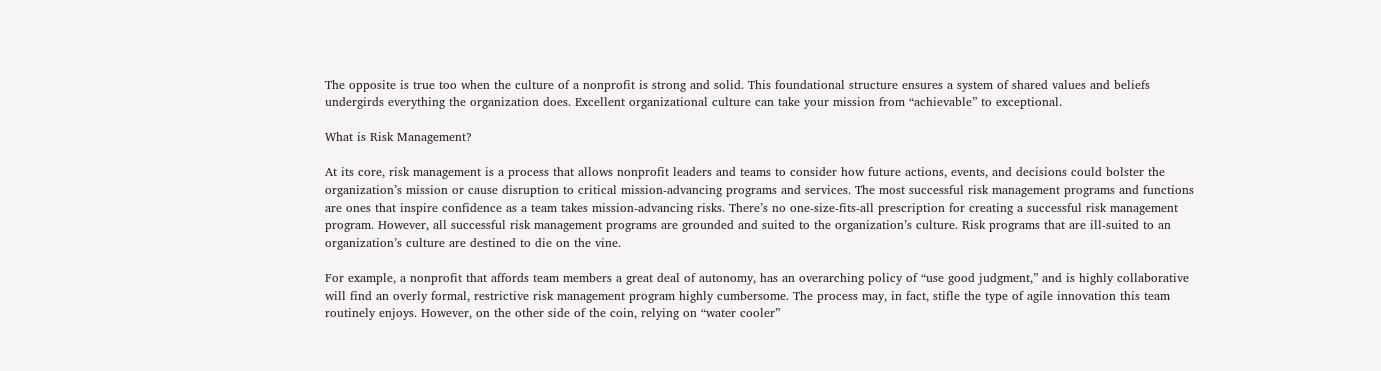The opposite is true too when the culture of a nonprofit is strong and solid. This foundational structure ensures a system of shared values and beliefs undergirds everything the organization does. Excellent organizational culture can take your mission from “achievable” to exceptional.

What is Risk Management?

At its core, risk management is a process that allows nonprofit leaders and teams to consider how future actions, events, and decisions could bolster the organization’s mission or cause disruption to critical mission-advancing programs and services. The most successful risk management programs and functions are ones that inspire confidence as a team takes mission-advancing risks. There’s no one-size-fits-all prescription for creating a successful risk management program. However, all successful risk management programs are grounded and suited to the organization’s culture. Risk programs that are ill-suited to an organization’s culture are destined to die on the vine.

For example, a nonprofit that affords team members a great deal of autonomy, has an overarching policy of “use good judgment,” and is highly collaborative will find an overly formal, restrictive risk management program highly cumbersome. The process may, in fact, stifle the type of agile innovation this team routinely enjoys. However, on the other side of the coin, relying on “water cooler”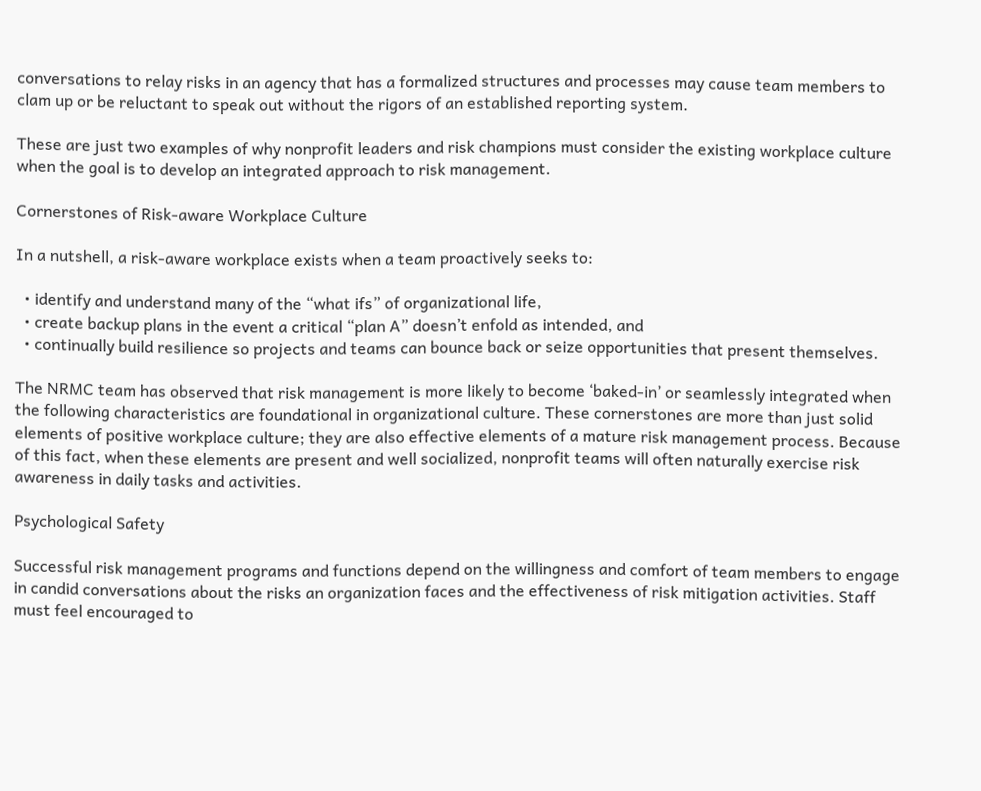conversations to relay risks in an agency that has a formalized structures and processes may cause team members to clam up or be reluctant to speak out without the rigors of an established reporting system.

These are just two examples of why nonprofit leaders and risk champions must consider the existing workplace culture when the goal is to develop an integrated approach to risk management.

Cornerstones of Risk-aware Workplace Culture

In a nutshell, a risk-aware workplace exists when a team proactively seeks to:

  • identify and understand many of the “what ifs” of organizational life,
  • create backup plans in the event a critical “plan A” doesn’t enfold as intended, and
  • continually build resilience so projects and teams can bounce back or seize opportunities that present themselves.

The NRMC team has observed that risk management is more likely to become ‘baked-in’ or seamlessly integrated when the following characteristics are foundational in organizational culture. These cornerstones are more than just solid elements of positive workplace culture; they are also effective elements of a mature risk management process. Because of this fact, when these elements are present and well socialized, nonprofit teams will often naturally exercise risk awareness in daily tasks and activities.

Psychological Safety

Successful risk management programs and functions depend on the willingness and comfort of team members to engage in candid conversations about the risks an organization faces and the effectiveness of risk mitigation activities. Staff must feel encouraged to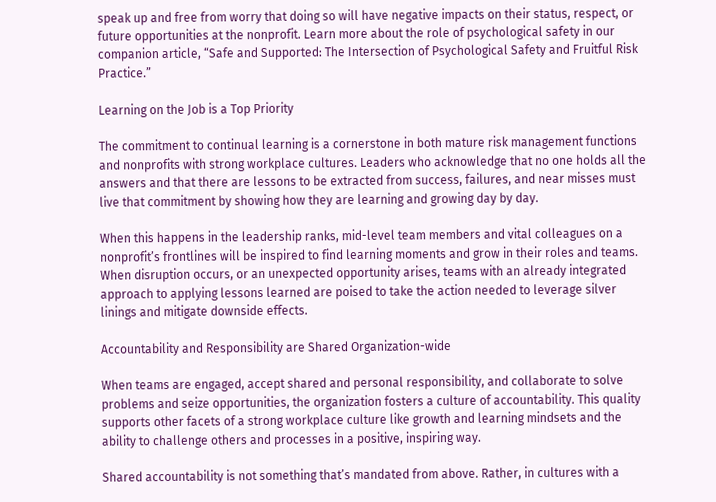speak up and free from worry that doing so will have negative impacts on their status, respect, or future opportunities at the nonprofit. Learn more about the role of psychological safety in our companion article, “Safe and Supported: The Intersection of Psychological Safety and Fruitful Risk Practice.”

Learning on the Job is a Top Priority

The commitment to continual learning is a cornerstone in both mature risk management functions and nonprofits with strong workplace cultures. Leaders who acknowledge that no one holds all the answers and that there are lessons to be extracted from success, failures, and near misses must live that commitment by showing how they are learning and growing day by day.

When this happens in the leadership ranks, mid-level team members and vital colleagues on a nonprofit’s frontlines will be inspired to find learning moments and grow in their roles and teams. When disruption occurs, or an unexpected opportunity arises, teams with an already integrated approach to applying lessons learned are poised to take the action needed to leverage silver linings and mitigate downside effects.

Accountability and Responsibility are Shared Organization-wide

When teams are engaged, accept shared and personal responsibility, and collaborate to solve problems and seize opportunities, the organization fosters a culture of accountability. This quality supports other facets of a strong workplace culture like growth and learning mindsets and the ability to challenge others and processes in a positive, inspiring way.

Shared accountability is not something that’s mandated from above. Rather, in cultures with a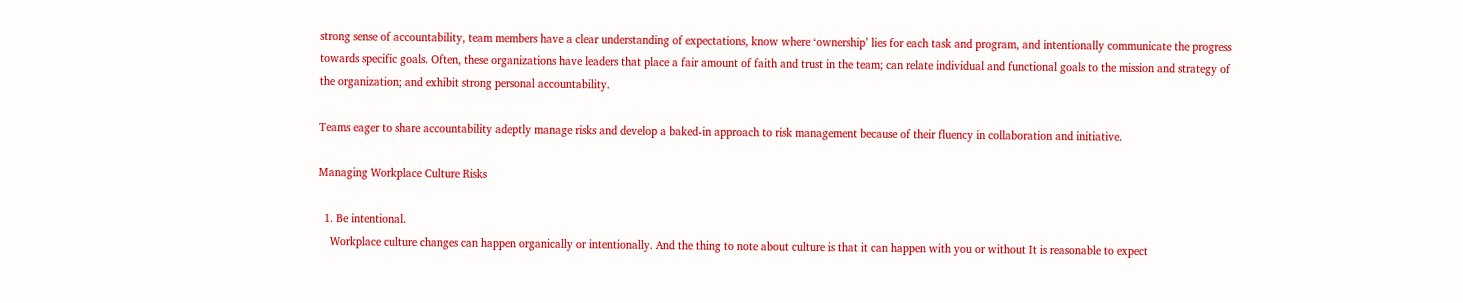strong sense of accountability, team members have a clear understanding of expectations, know where ‘ownership’ lies for each task and program, and intentionally communicate the progress towards specific goals. Often, these organizations have leaders that place a fair amount of faith and trust in the team; can relate individual and functional goals to the mission and strategy of the organization; and exhibit strong personal accountability.

Teams eager to share accountability adeptly manage risks and develop a baked-in approach to risk management because of their fluency in collaboration and initiative.

Managing Workplace Culture Risks

  1. Be intentional.
    Workplace culture changes can happen organically or intentionally. And the thing to note about culture is that it can happen with you or without It is reasonable to expect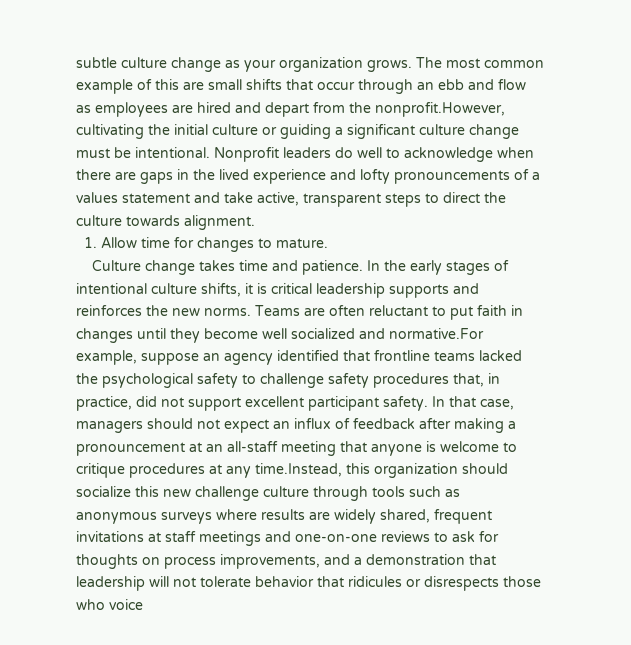subtle culture change as your organization grows. The most common example of this are small shifts that occur through an ebb and flow as employees are hired and depart from the nonprofit.However, cultivating the initial culture or guiding a significant culture change must be intentional. Nonprofit leaders do well to acknowledge when there are gaps in the lived experience and lofty pronouncements of a values statement and take active, transparent steps to direct the culture towards alignment.
  1. Allow time for changes to mature.
    Culture change takes time and patience. In the early stages of intentional culture shifts, it is critical leadership supports and reinforces the new norms. Teams are often reluctant to put faith in changes until they become well socialized and normative.For example, suppose an agency identified that frontline teams lacked the psychological safety to challenge safety procedures that, in practice, did not support excellent participant safety. In that case, managers should not expect an influx of feedback after making a pronouncement at an all-staff meeting that anyone is welcome to critique procedures at any time.Instead, this organization should socialize this new challenge culture through tools such as anonymous surveys where results are widely shared, frequent invitations at staff meetings and one-on-one reviews to ask for thoughts on process improvements, and a demonstration that leadership will not tolerate behavior that ridicules or disrespects those who voice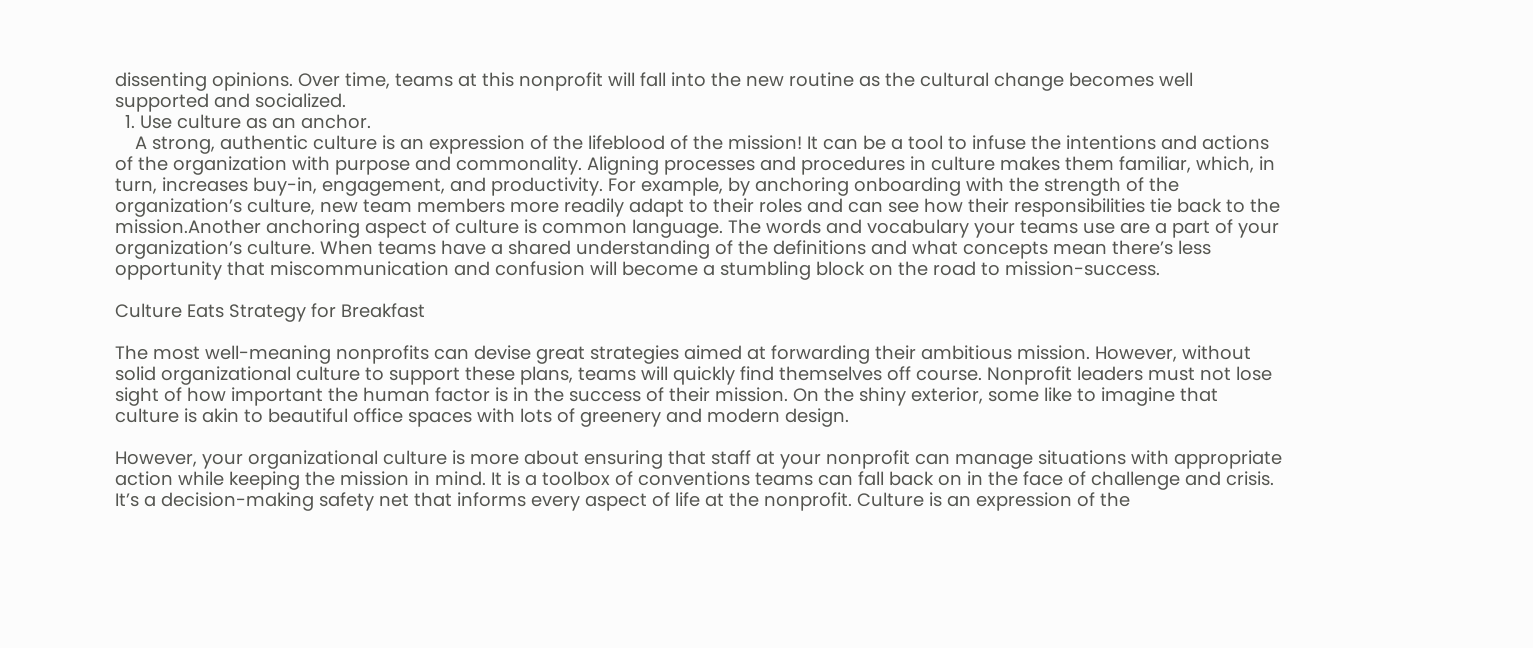dissenting opinions. Over time, teams at this nonprofit will fall into the new routine as the cultural change becomes well supported and socialized.
  1. Use culture as an anchor.
    A strong, authentic culture is an expression of the lifeblood of the mission! It can be a tool to infuse the intentions and actions of the organization with purpose and commonality. Aligning processes and procedures in culture makes them familiar, which, in turn, increases buy-in, engagement, and productivity. For example, by anchoring onboarding with the strength of the organization’s culture, new team members more readily adapt to their roles and can see how their responsibilities tie back to the mission.Another anchoring aspect of culture is common language. The words and vocabulary your teams use are a part of your organization’s culture. When teams have a shared understanding of the definitions and what concepts mean there’s less opportunity that miscommunication and confusion will become a stumbling block on the road to mission-success.

Culture Eats Strategy for Breakfast

The most well-meaning nonprofits can devise great strategies aimed at forwarding their ambitious mission. However, without solid organizational culture to support these plans, teams will quickly find themselves off course. Nonprofit leaders must not lose sight of how important the human factor is in the success of their mission. On the shiny exterior, some like to imagine that culture is akin to beautiful office spaces with lots of greenery and modern design.

However, your organizational culture is more about ensuring that staff at your nonprofit can manage situations with appropriate action while keeping the mission in mind. It is a toolbox of conventions teams can fall back on in the face of challenge and crisis. It’s a decision-making safety net that informs every aspect of life at the nonprofit. Culture is an expression of the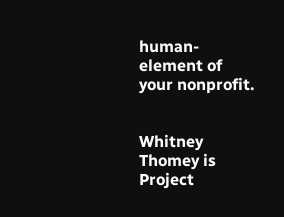human-element of your nonprofit.


Whitney Thomey is Project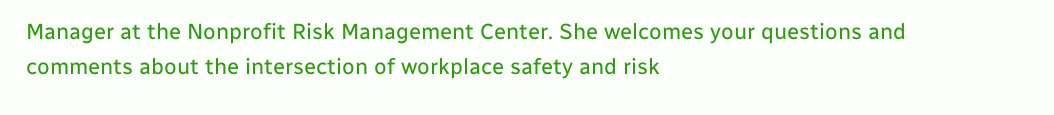Manager at the Nonprofit Risk Management Center. She welcomes your questions and comments about the intersection of workplace safety and risk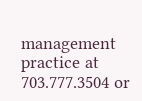management practice at 703.777.3504 or